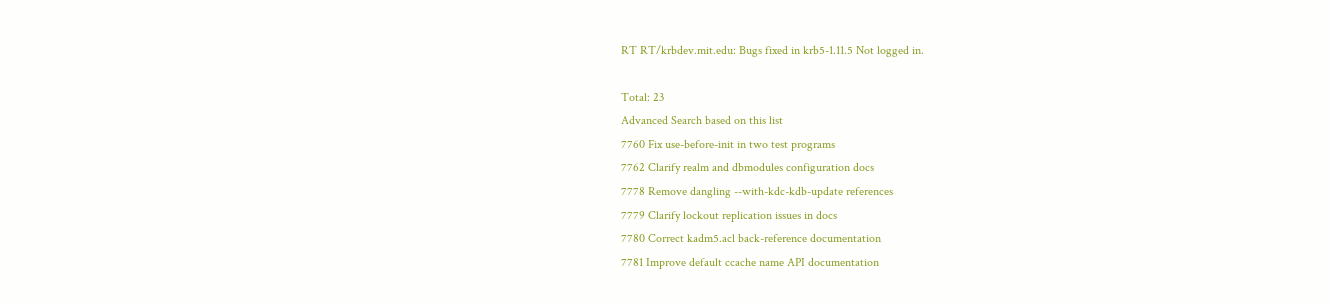RT RT/krbdev.mit.edu: Bugs fixed in krb5-1.11.5 Not logged in.

Total: 23
Advanced Search based on this list
7760 Fix use-before-init in two test programs
7762 Clarify realm and dbmodules configuration docs
7778 Remove dangling --with-kdc-kdb-update references
7779 Clarify lockout replication issues in docs
7780 Correct kadm5.acl back-reference documentation
7781 Improve default ccache name API documentation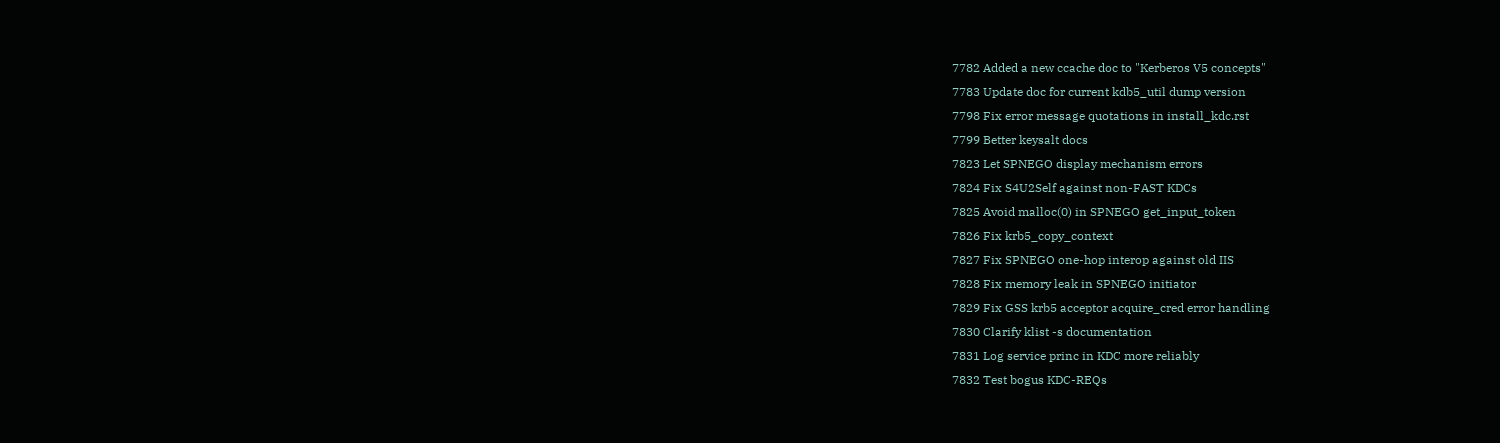7782 Added a new ccache doc to "Kerberos V5 concepts"
7783 Update doc for current kdb5_util dump version
7798 Fix error message quotations in install_kdc.rst
7799 Better keysalt docs
7823 Let SPNEGO display mechanism errors
7824 Fix S4U2Self against non-FAST KDCs
7825 Avoid malloc(0) in SPNEGO get_input_token
7826 Fix krb5_copy_context
7827 Fix SPNEGO one-hop interop against old IIS
7828 Fix memory leak in SPNEGO initiator
7829 Fix GSS krb5 acceptor acquire_cred error handling
7830 Clarify klist -s documentation
7831 Log service princ in KDC more reliably
7832 Test bogus KDC-REQs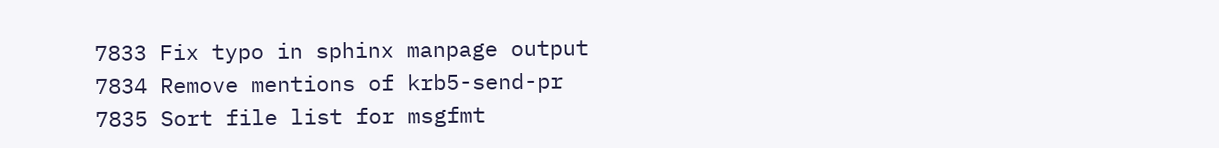7833 Fix typo in sphinx manpage output
7834 Remove mentions of krb5-send-pr
7835 Sort file list for msgfmt